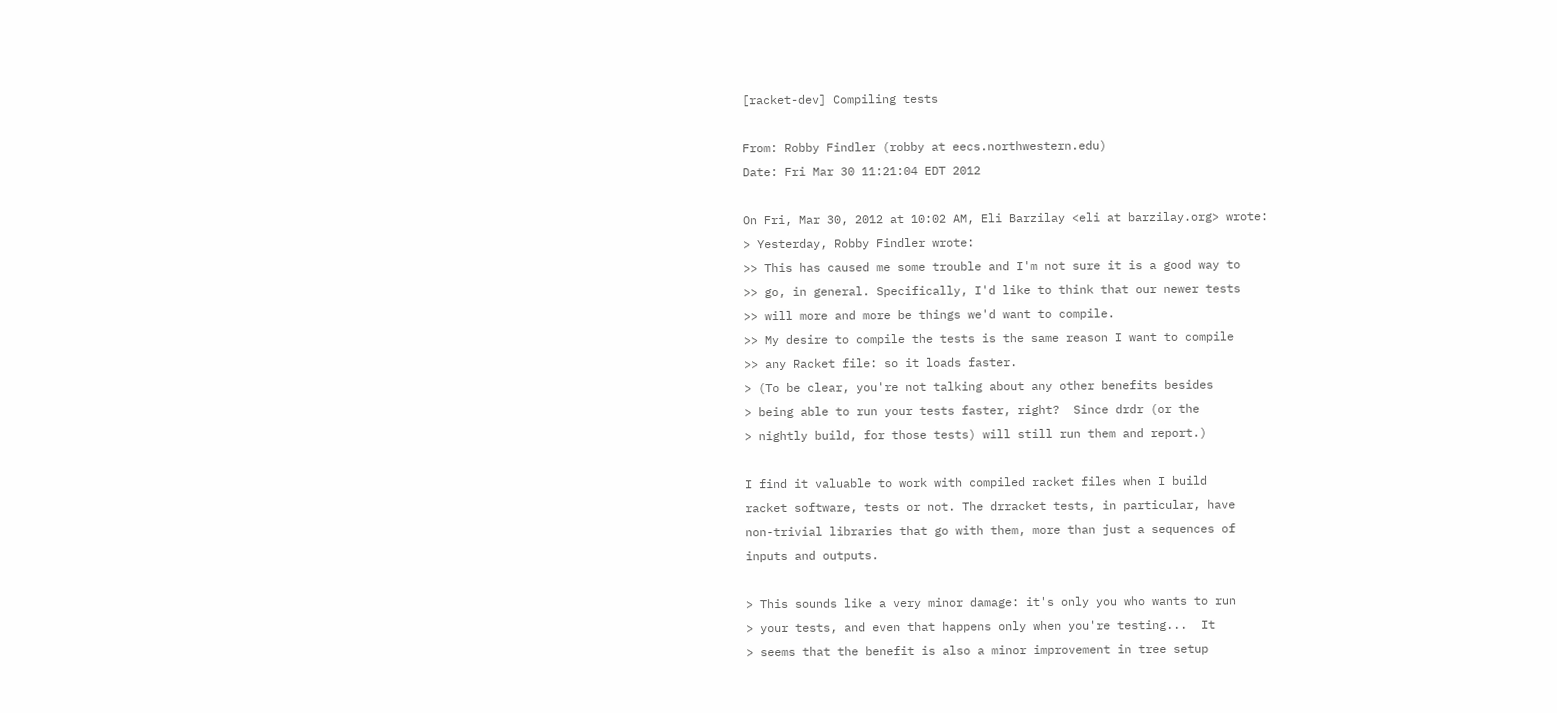[racket-dev] Compiling tests

From: Robby Findler (robby at eecs.northwestern.edu)
Date: Fri Mar 30 11:21:04 EDT 2012

On Fri, Mar 30, 2012 at 10:02 AM, Eli Barzilay <eli at barzilay.org> wrote:
> Yesterday, Robby Findler wrote:
>> This has caused me some trouble and I'm not sure it is a good way to
>> go, in general. Specifically, I'd like to think that our newer tests
>> will more and more be things we'd want to compile.
>> My desire to compile the tests is the same reason I want to compile
>> any Racket file: so it loads faster.
> (To be clear, you're not talking about any other benefits besides
> being able to run your tests faster, right?  Since drdr (or the
> nightly build, for those tests) will still run them and report.)

I find it valuable to work with compiled racket files when I build
racket software, tests or not. The drracket tests, in particular, have
non-trivial libraries that go with them, more than just a sequences of
inputs and outputs.

> This sounds like a very minor damage: it's only you who wants to run
> your tests, and even that happens only when you're testing...  It
> seems that the benefit is also a minor improvement in tree setup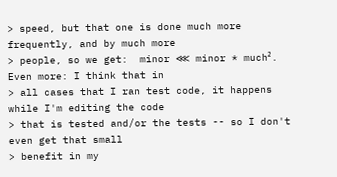> speed, but that one is done much more frequently, and by much more
> people, so we get:  minor ⋘ minor * much².  Even more: I think that in
> all cases that I ran test code, it happens while I'm editing the code
> that is tested and/or the tests -- so I don't even get that small
> benefit in my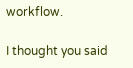workflow.

I thought you said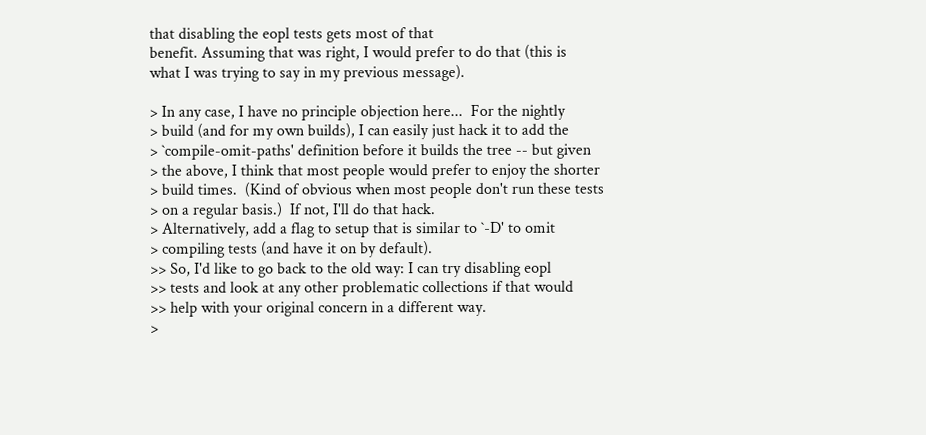that disabling the eopl tests gets most of that
benefit. Assuming that was right, I would prefer to do that (this is
what I was trying to say in my previous message).

> In any case, I have no principle objection here...  For the nightly
> build (and for my own builds), I can easily just hack it to add the
> `compile-omit-paths' definition before it builds the tree -- but given
> the above, I think that most people would prefer to enjoy the shorter
> build times.  (Kind of obvious when most people don't run these tests
> on a regular basis.)  If not, I'll do that hack.
> Alternatively, add a flag to setup that is similar to `-D' to omit
> compiling tests (and have it on by default).
>> So, I'd like to go back to the old way: I can try disabling eopl
>> tests and look at any other problematic collections if that would
>> help with your original concern in a different way.
>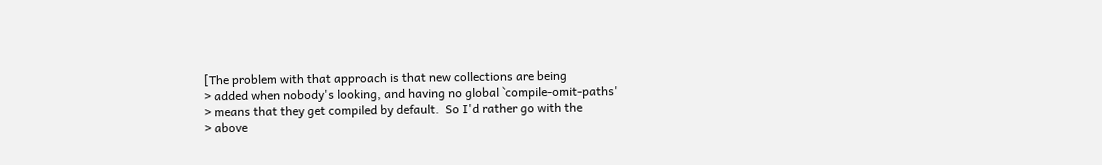[The problem with that approach is that new collections are being
> added when nobody's looking, and having no global `compile-omit-paths'
> means that they get compiled by default.  So I'd rather go with the
> above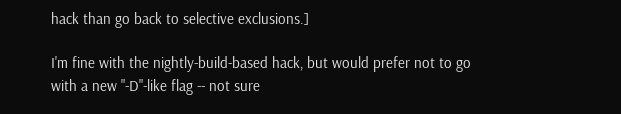hack than go back to selective exclusions.]

I'm fine with the nightly-build-based hack, but would prefer not to go
with a new "-D"-like flag -- not sure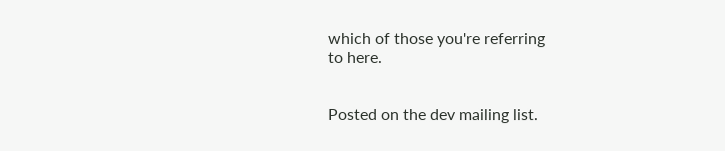which of those you're referring
to here.


Posted on the dev mailing list.